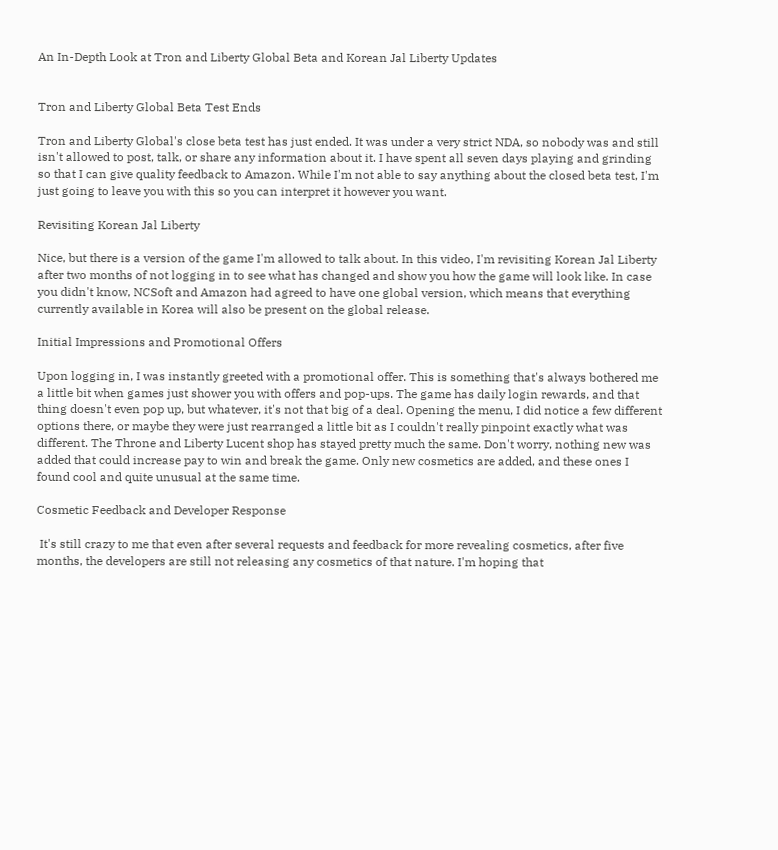An In-Depth Look at Tron and Liberty Global Beta and Korean Jal Liberty Updates


Tron and Liberty Global Beta Test Ends

Tron and Liberty Global's close beta test has just ended. It was under a very strict NDA, so nobody was and still isn't allowed to post, talk, or share any information about it. I have spent all seven days playing and grinding so that I can give quality feedback to Amazon. While I'm not able to say anything about the closed beta test, I'm just going to leave you with this so you can interpret it however you want.

Revisiting Korean Jal Liberty

Nice, but there is a version of the game I'm allowed to talk about. In this video, I'm revisiting Korean Jal Liberty after two months of not logging in to see what has changed and show you how the game will look like. In case you didn't know, NCSoft and Amazon had agreed to have one global version, which means that everything currently available in Korea will also be present on the global release.

Initial Impressions and Promotional Offers

Upon logging in, I was instantly greeted with a promotional offer. This is something that's always bothered me a little bit when games just shower you with offers and pop-ups. The game has daily login rewards, and that thing doesn't even pop up, but whatever, it's not that big of a deal. Opening the menu, I did notice a few different options there, or maybe they were just rearranged a little bit as I couldn't really pinpoint exactly what was different. The Throne and Liberty Lucent shop has stayed pretty much the same. Don't worry, nothing new was added that could increase pay to win and break the game. Only new cosmetics are added, and these ones I found cool and quite unusual at the same time.

Cosmetic Feedback and Developer Response

 It's still crazy to me that even after several requests and feedback for more revealing cosmetics, after five months, the developers are still not releasing any cosmetics of that nature. I'm hoping that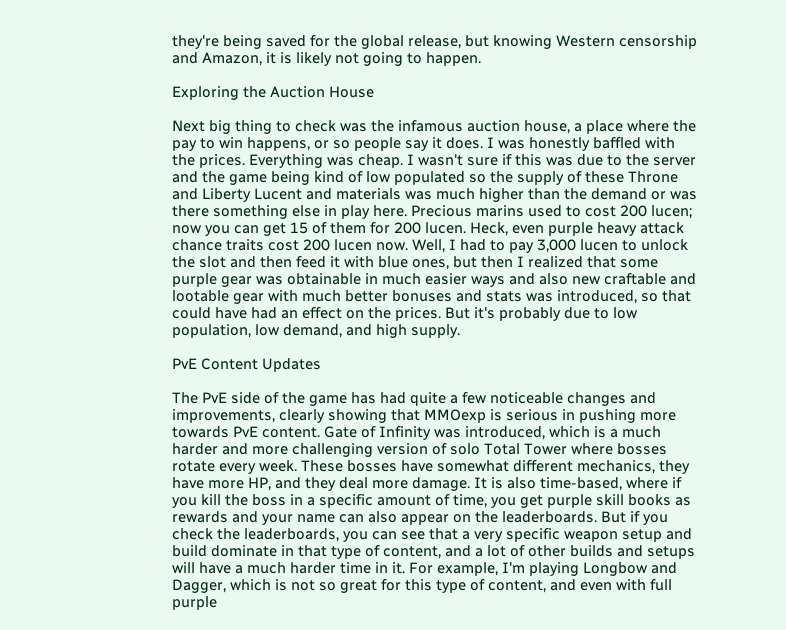they're being saved for the global release, but knowing Western censorship and Amazon, it is likely not going to happen.

Exploring the Auction House

Next big thing to check was the infamous auction house, a place where the pay to win happens, or so people say it does. I was honestly baffled with the prices. Everything was cheap. I wasn't sure if this was due to the server and the game being kind of low populated so the supply of these Throne and Liberty Lucent and materials was much higher than the demand or was there something else in play here. Precious marins used to cost 200 lucen; now you can get 15 of them for 200 lucen. Heck, even purple heavy attack chance traits cost 200 lucen now. Well, I had to pay 3,000 lucen to unlock the slot and then feed it with blue ones, but then I realized that some purple gear was obtainable in much easier ways and also new craftable and lootable gear with much better bonuses and stats was introduced, so that could have had an effect on the prices. But it's probably due to low population, low demand, and high supply.

PvE Content Updates

The PvE side of the game has had quite a few noticeable changes and improvements, clearly showing that MMOexp is serious in pushing more towards PvE content. Gate of Infinity was introduced, which is a much harder and more challenging version of solo Total Tower where bosses rotate every week. These bosses have somewhat different mechanics, they have more HP, and they deal more damage. It is also time-based, where if you kill the boss in a specific amount of time, you get purple skill books as rewards and your name can also appear on the leaderboards. But if you check the leaderboards, you can see that a very specific weapon setup and build dominate in that type of content, and a lot of other builds and setups will have a much harder time in it. For example, I'm playing Longbow and Dagger, which is not so great for this type of content, and even with full purple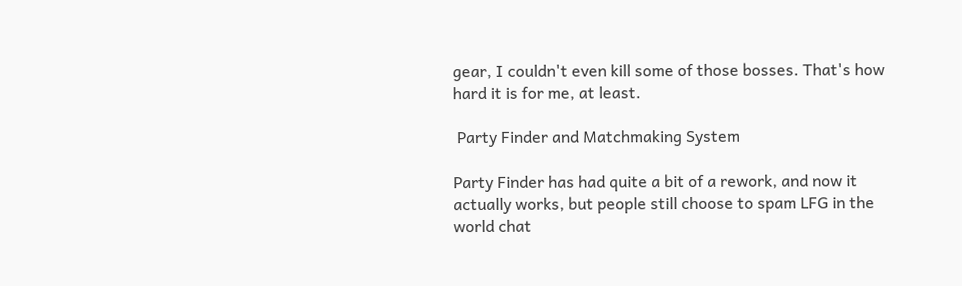gear, I couldn't even kill some of those bosses. That's how hard it is for me, at least.

 Party Finder and Matchmaking System

Party Finder has had quite a bit of a rework, and now it actually works, but people still choose to spam LFG in the world chat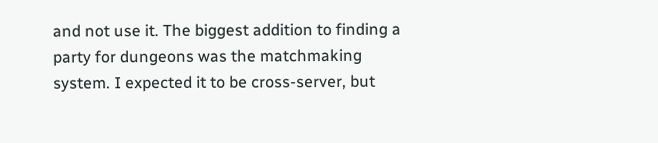and not use it. The biggest addition to finding a party for dungeons was the matchmaking system. I expected it to be cross-server, but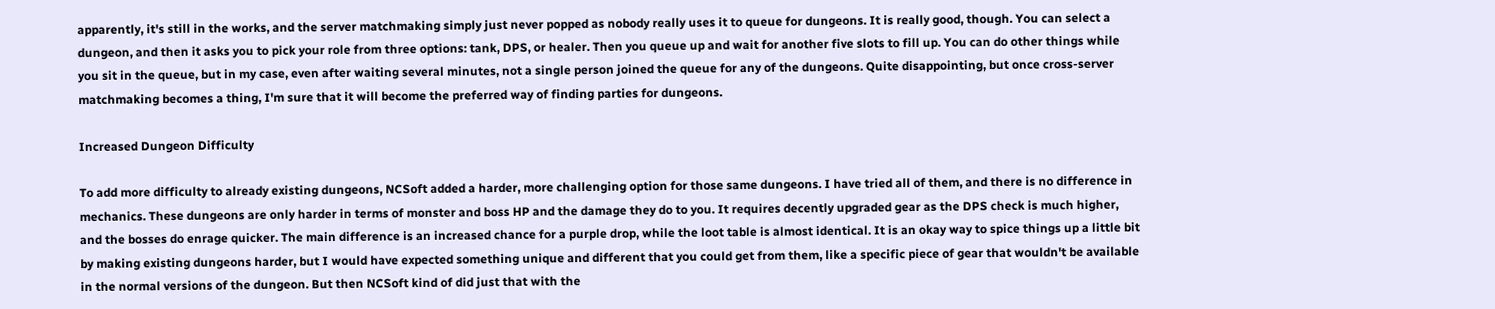apparently, it's still in the works, and the server matchmaking simply just never popped as nobody really uses it to queue for dungeons. It is really good, though. You can select a dungeon, and then it asks you to pick your role from three options: tank, DPS, or healer. Then you queue up and wait for another five slots to fill up. You can do other things while you sit in the queue, but in my case, even after waiting several minutes, not a single person joined the queue for any of the dungeons. Quite disappointing, but once cross-server matchmaking becomes a thing, I'm sure that it will become the preferred way of finding parties for dungeons.

Increased Dungeon Difficulty

To add more difficulty to already existing dungeons, NCSoft added a harder, more challenging option for those same dungeons. I have tried all of them, and there is no difference in mechanics. These dungeons are only harder in terms of monster and boss HP and the damage they do to you. It requires decently upgraded gear as the DPS check is much higher, and the bosses do enrage quicker. The main difference is an increased chance for a purple drop, while the loot table is almost identical. It is an okay way to spice things up a little bit by making existing dungeons harder, but I would have expected something unique and different that you could get from them, like a specific piece of gear that wouldn't be available in the normal versions of the dungeon. But then NCSoft kind of did just that with the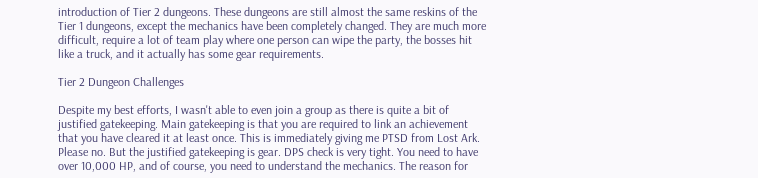introduction of Tier 2 dungeons. These dungeons are still almost the same reskins of the Tier 1 dungeons, except the mechanics have been completely changed. They are much more difficult, require a lot of team play where one person can wipe the party, the bosses hit like a truck, and it actually has some gear requirements.

Tier 2 Dungeon Challenges

Despite my best efforts, I wasn't able to even join a group as there is quite a bit of justified gatekeeping. Main gatekeeping is that you are required to link an achievement that you have cleared it at least once. This is immediately giving me PTSD from Lost Ark. Please no. But the justified gatekeeping is gear. DPS check is very tight. You need to have over 10,000 HP, and of course, you need to understand the mechanics. The reason for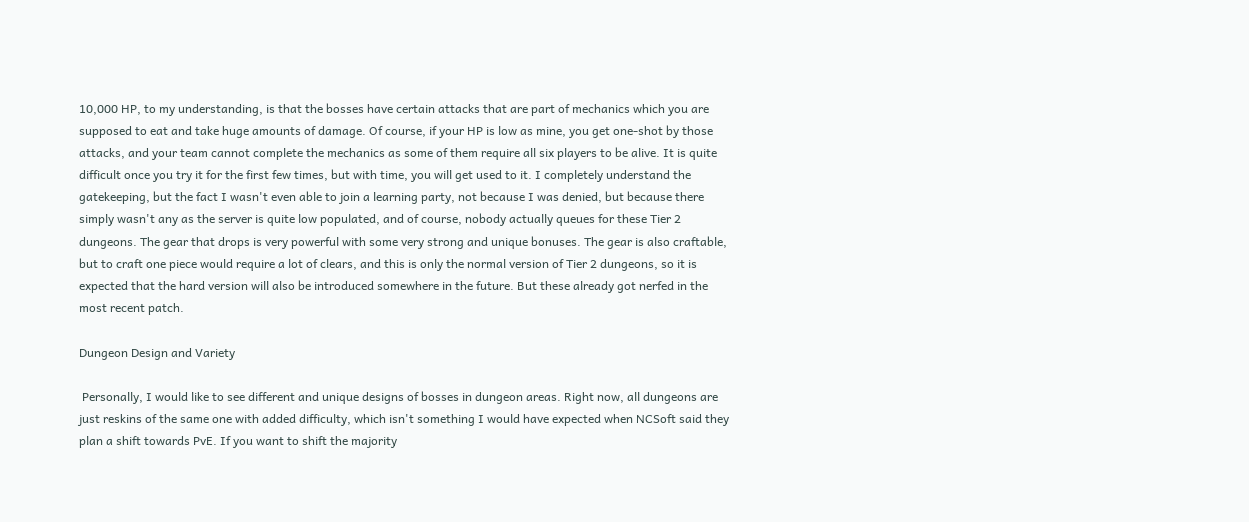10,000 HP, to my understanding, is that the bosses have certain attacks that are part of mechanics which you are supposed to eat and take huge amounts of damage. Of course, if your HP is low as mine, you get one-shot by those attacks, and your team cannot complete the mechanics as some of them require all six players to be alive. It is quite difficult once you try it for the first few times, but with time, you will get used to it. I completely understand the gatekeeping, but the fact I wasn't even able to join a learning party, not because I was denied, but because there simply wasn't any as the server is quite low populated, and of course, nobody actually queues for these Tier 2 dungeons. The gear that drops is very powerful with some very strong and unique bonuses. The gear is also craftable, but to craft one piece would require a lot of clears, and this is only the normal version of Tier 2 dungeons, so it is expected that the hard version will also be introduced somewhere in the future. But these already got nerfed in the most recent patch.

Dungeon Design and Variety

 Personally, I would like to see different and unique designs of bosses in dungeon areas. Right now, all dungeons are just reskins of the same one with added difficulty, which isn't something I would have expected when NCSoft said they plan a shift towards PvE. If you want to shift the majority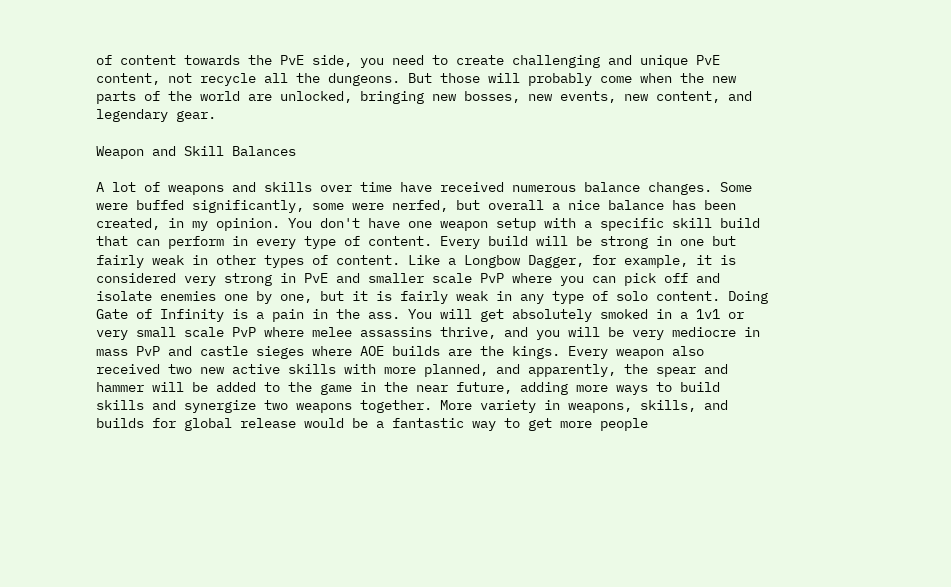of content towards the PvE side, you need to create challenging and unique PvE content, not recycle all the dungeons. But those will probably come when the new parts of the world are unlocked, bringing new bosses, new events, new content, and legendary gear.

Weapon and Skill Balances

A lot of weapons and skills over time have received numerous balance changes. Some were buffed significantly, some were nerfed, but overall a nice balance has been created, in my opinion. You don't have one weapon setup with a specific skill build that can perform in every type of content. Every build will be strong in one but fairly weak in other types of content. Like a Longbow Dagger, for example, it is considered very strong in PvE and smaller scale PvP where you can pick off and isolate enemies one by one, but it is fairly weak in any type of solo content. Doing Gate of Infinity is a pain in the ass. You will get absolutely smoked in a 1v1 or very small scale PvP where melee assassins thrive, and you will be very mediocre in mass PvP and castle sieges where AOE builds are the kings. Every weapon also received two new active skills with more planned, and apparently, the spear and hammer will be added to the game in the near future, adding more ways to build skills and synergize two weapons together. More variety in weapons, skills, and builds for global release would be a fantastic way to get more people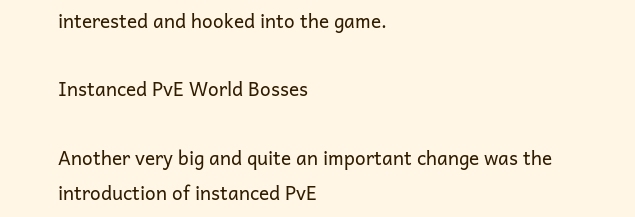interested and hooked into the game.

Instanced PvE World Bosses

Another very big and quite an important change was the introduction of instanced PvE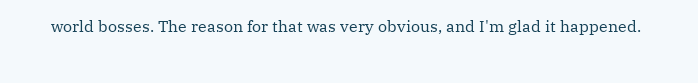world bosses. The reason for that was very obvious, and I'm glad it happened.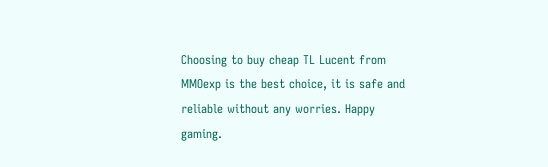Choosing to buy cheap TL Lucent from MMOexp is the best choice, it is safe and reliable without any worries. Happy gaming.